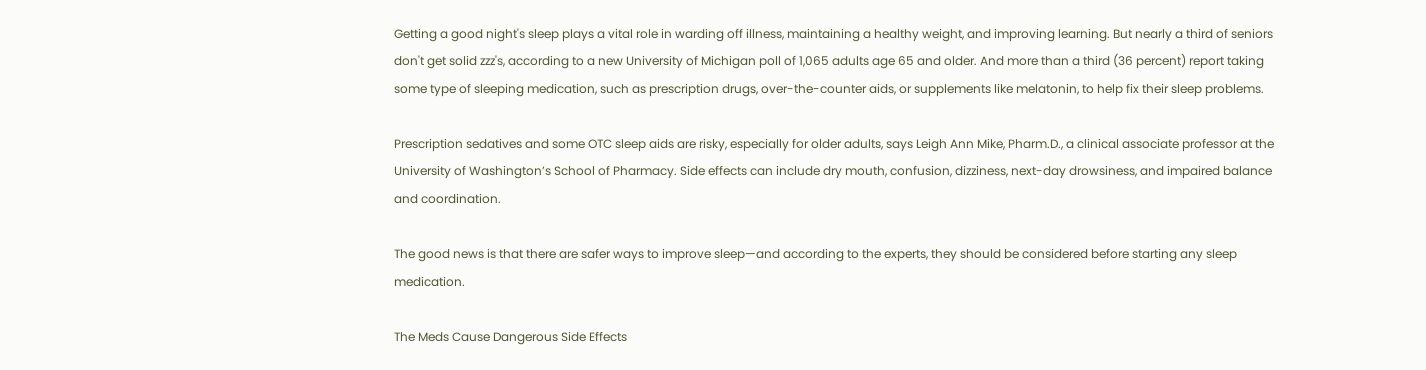Getting a good night's sleep plays a vital role in warding off illness, maintaining a healthy weight, and improving learning. But nearly a third of seniors don't get solid zzz's, according to a new University of Michigan poll of 1,065 adults age 65 and older. And more than a third (36 percent) report taking some type of sleeping medication, such as prescription drugs, over-the-counter aids, or supplements like melatonin, to help fix their sleep problems.

Prescription sedatives and some OTC sleep aids are risky, especially for older adults, says Leigh Ann Mike, Pharm.D., a clinical associate professor at the University of Washington’s School of Pharmacy. Side effects can include dry mouth, confusion, dizziness, next-day drowsiness, and impaired balance and coordination.

The good news is that there are safer ways to improve sleep—and according to the experts, they should be considered before starting any sleep medication.

The Meds Cause Dangerous Side Effects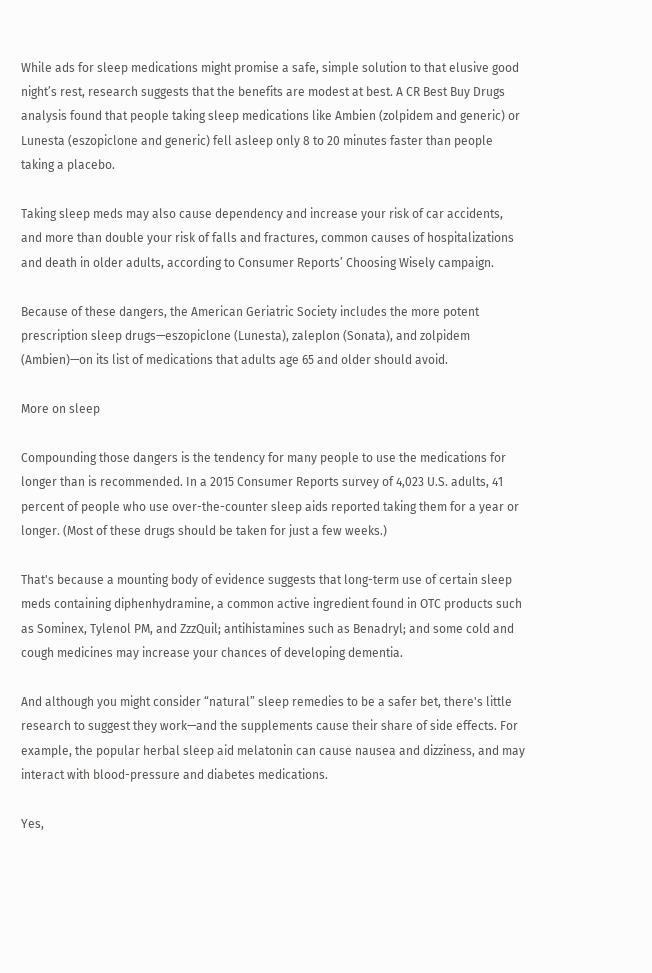While ads for sleep medications might promise a safe, simple solution to that elusive good night’s rest, research suggests that the benefits are modest at best. A CR Best Buy Drugs analysis found that people taking sleep medications like Ambien (zolpidem and generic) or Lunesta (eszopiclone and generic) fell asleep only 8 to 20 minutes faster than people taking a placebo.

Taking sleep meds may also cause dependency and increase your risk of car accidents, and more than double your risk of falls and fractures, common causes of hospitalizations and death in older adults, according to Consumer Reports’ Choosing Wisely campaign.

Because of these dangers, the American Geriatric Society includes the more potent prescription sleep drugs—eszopiclone (Lunesta), zaleplon (Sonata), and zolpidem (Ambien)—on its list of medications that adults age 65 and older should avoid.

More on sleep

Compounding those dangers is the tendency for many people to use the medications for longer than is recommended. In a 2015 Consumer Reports survey of 4,023 U.S. adults, 41 percent of people who use over-the-counter sleep aids reported taking them for a year or longer. (Most of these drugs should be taken for just a few weeks.)

That's because a mounting body of evidence suggests that long-term use of certain sleep meds containing diphenhydramine, a common active ingredient found in OTC products such as Sominex, Tylenol PM, and ZzzQuil; antihistamines such as Benadryl; and some cold and cough medicines may increase your chances of developing dementia.

And although you might consider “natural” sleep remedies to be a safer bet, there's little research to suggest they work—and the supplements cause their share of side effects. For example, the popular herbal sleep aid melatonin can cause nausea and dizziness, and may interact with blood-pressure and diabetes medications.

Yes,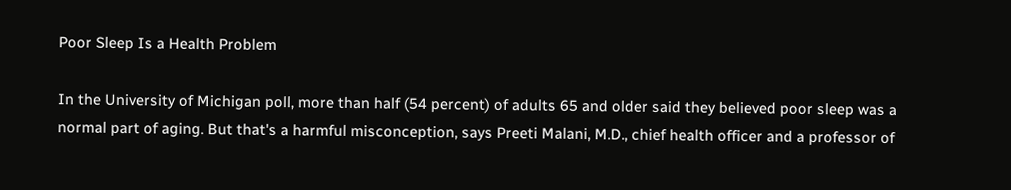Poor Sleep Is a Health Problem

In the University of Michigan poll, more than half (54 percent) of adults 65 and older said they believed poor sleep was a normal part of aging. But that's a harmful misconception, says Preeti Malani, M.D., chief health officer and a professor of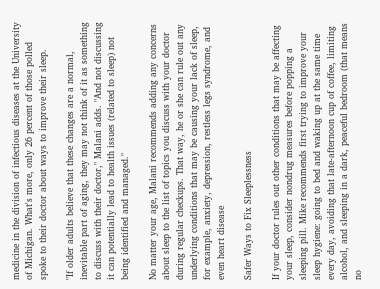medicine in the division of infectious diseases at the University of Michigan. What's more, only 26 percent of those polled spoke to their doctor about ways to improve their sleep.

"If older adults believe that these changes are a normal, inevitable part of aging, they may not think of it as something to discuss with their doctor," Malani adds. "And not discussing it can potentially lead to health issues (related to sleep) not being identified and managed."

No matter your age, Malani recommends adding any concerns about sleep to the list of topics you discuss with your doctor during regular checkups. That way, he or she can rule out any underlying conditions that may be causing your lack of sleep, for example, anxiety, depression, restless legs syndrome, and even heart disease

Safer Ways to Fix Sleeplessness

If your doctor rules out other conditions that may be affecting your sleep, consider nondrug measures before popping a sleeping pill. Mike recommends first trying to improve your sleep hygiene: going to bed and waking up at the same time every day, avoiding that late-afternoon cup of coffee, limiting alcohol, and sleeping in a dark, peaceful bedroom (that means no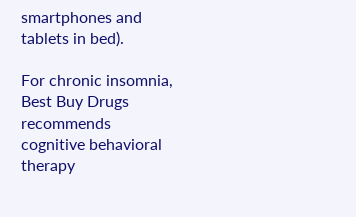smartphones and tablets in bed).

For chronic insomnia, Best Buy Drugs recommends cognitive behavioral therapy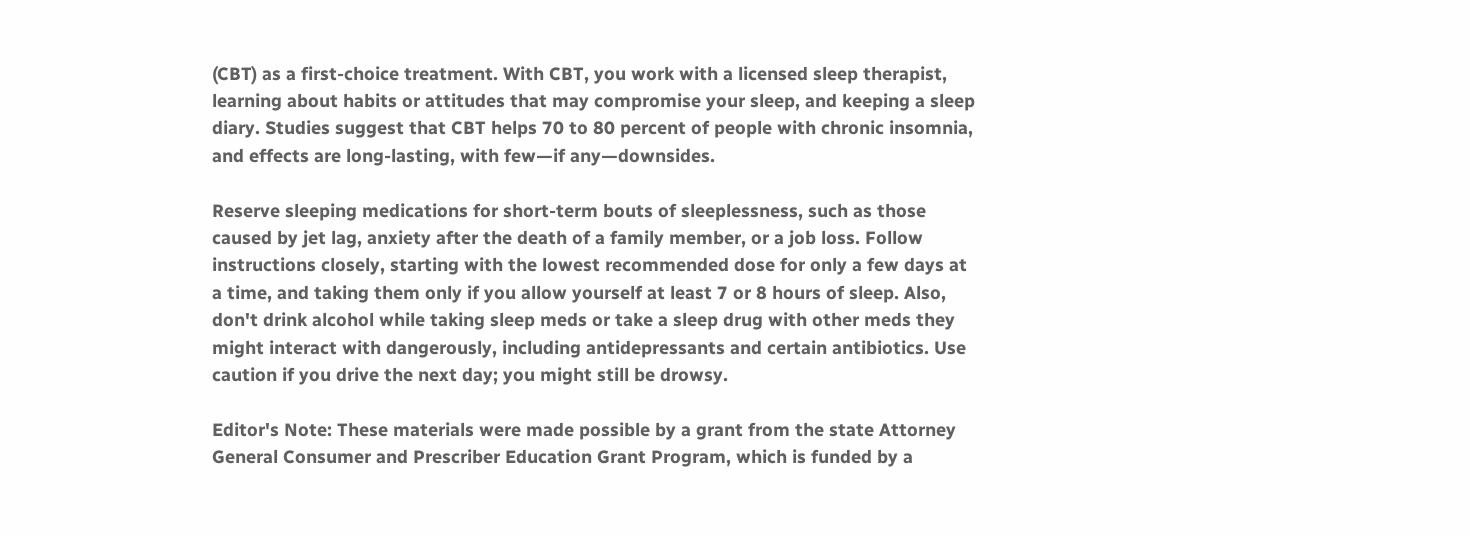(CBT) as a first-choice treatment. With CBT, you work with a licensed sleep therapist, learning about habits or attitudes that may compromise your sleep, and keeping a sleep diary. Studies suggest that CBT helps 70 to 80 percent of people with chronic insomnia, and effects are long-lasting, with few—if any—downsides.

Reserve sleeping medications for short-term bouts of sleeplessness, such as those caused by jet lag, anxiety after the death of a family member, or a job loss. Follow instructions closely, starting with the lowest recommended dose for only a few days at a time, and taking them only if you allow yourself at least 7 or 8 hours of sleep. Also, don't drink alcohol while taking sleep meds or take a sleep drug with other meds they might interact with dangerously, including antidepressants and certain antibiotics. Use caution if you drive the next day; you might still be drowsy.

Editor's Note: These materials were made possible by a grant from the state Attorney General Consumer and Prescriber Education Grant Program, which is funded by a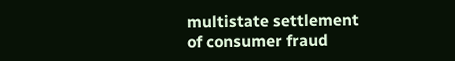multistate settlement of consumer fraud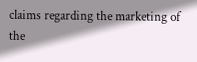claims regarding the marketing of the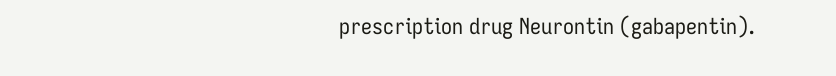prescription drug Neurontin (gabapentin).